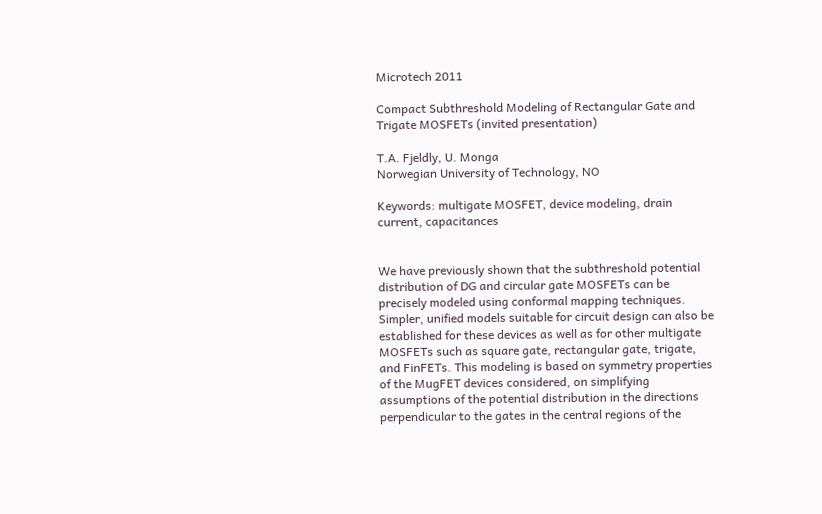Microtech 2011

Compact Subthreshold Modeling of Rectangular Gate and Trigate MOSFETs (invited presentation)

T.A. Fjeldly, U. Monga
Norwegian University of Technology, NO

Keywords: multigate MOSFET, device modeling, drain current, capacitances


We have previously shown that the subthreshold potential distribution of DG and circular gate MOSFETs can be precisely modeled using conformal mapping techniques. Simpler, unified models suitable for circuit design can also be established for these devices as well as for other multigate MOSFETs such as square gate, rectangular gate, trigate, and FinFETs. This modeling is based on symmetry properties of the MugFET devices considered, on simplifying assumptions of the potential distribution in the directions perpendicular to the gates in the central regions of the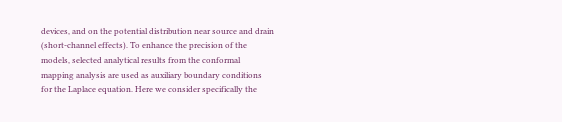devices, and on the potential distribution near source and drain (short-channel effects). To enhance the precision of the models, selected analytical results from the conformal mapping analysis are used as auxiliary boundary conditions for the Laplace equation. Here we consider specifically the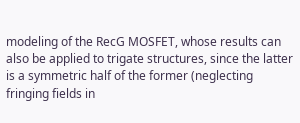modeling of the RecG MOSFET, whose results can also be applied to trigate structures, since the latter is a symmetric half of the former (neglecting fringing fields in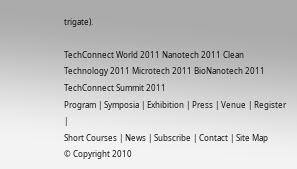trigate).

TechConnect World 2011 Nanotech 2011 Clean Technology 2011 Microtech 2011 BioNanotech 2011 TechConnect Summit 2011
Program | Symposia | Exhibition | Press | Venue | Register |
Short Courses | News | Subscribe | Contact | Site Map
© Copyright 2010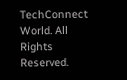TechConnect World. All Rights Reserved.